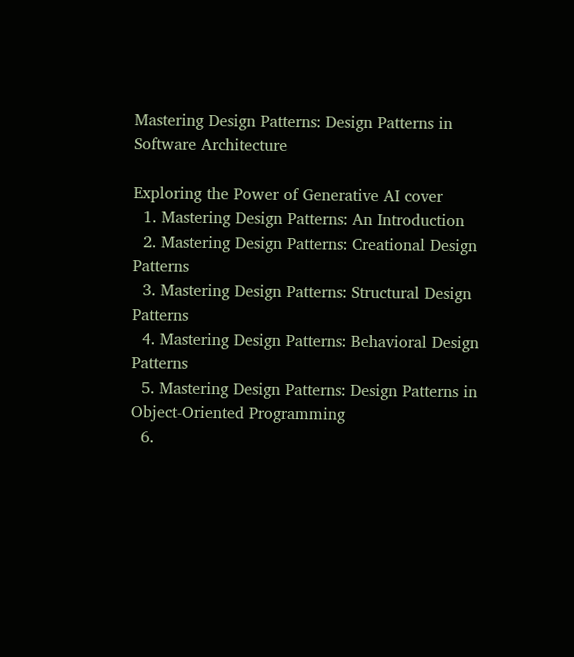Mastering Design Patterns: Design Patterns in Software Architecture

Exploring the Power of Generative AI cover
  1. Mastering Design Patterns: An Introduction
  2. Mastering Design Patterns: Creational Design Patterns
  3. Mastering Design Patterns: Structural Design Patterns
  4. Mastering Design Patterns: Behavioral Design Patterns
  5. Mastering Design Patterns: Design Patterns in Object-Oriented Programming
  6.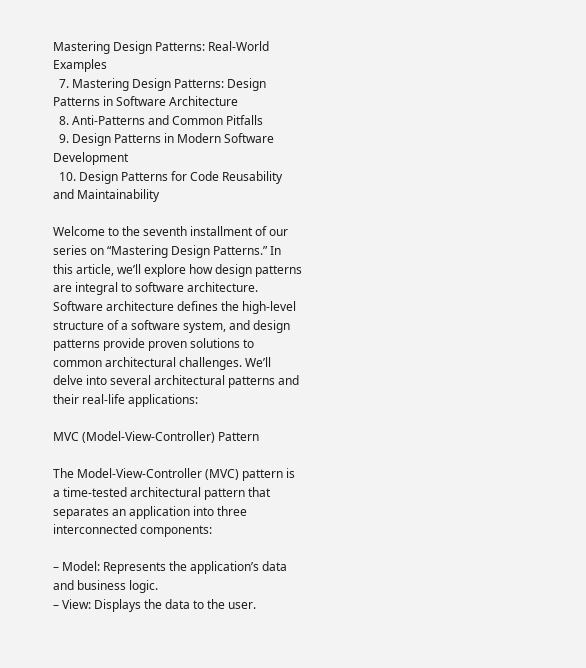Mastering Design Patterns: Real-World Examples
  7. Mastering Design Patterns: Design Patterns in Software Architecture
  8. Anti-Patterns and Common Pitfalls
  9. Design Patterns in Modern Software Development
  10. Design Patterns for Code Reusability and Maintainability

Welcome to the seventh installment of our series on “Mastering Design Patterns.” In this article, we’ll explore how design patterns are integral to software architecture. Software architecture defines the high-level structure of a software system, and design patterns provide proven solutions to common architectural challenges. We’ll delve into several architectural patterns and their real-life applications:

MVC (Model-View-Controller) Pattern

The Model-View-Controller (MVC) pattern is a time-tested architectural pattern that separates an application into three interconnected components:

– Model: Represents the application’s data and business logic.
– View: Displays the data to the user.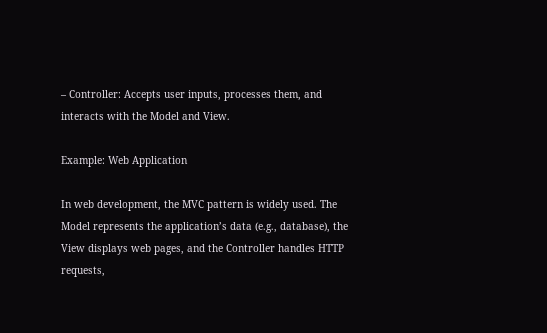– Controller: Accepts user inputs, processes them, and interacts with the Model and View.

Example: Web Application

In web development, the MVC pattern is widely used. The Model represents the application’s data (e.g., database), the View displays web pages, and the Controller handles HTTP requests,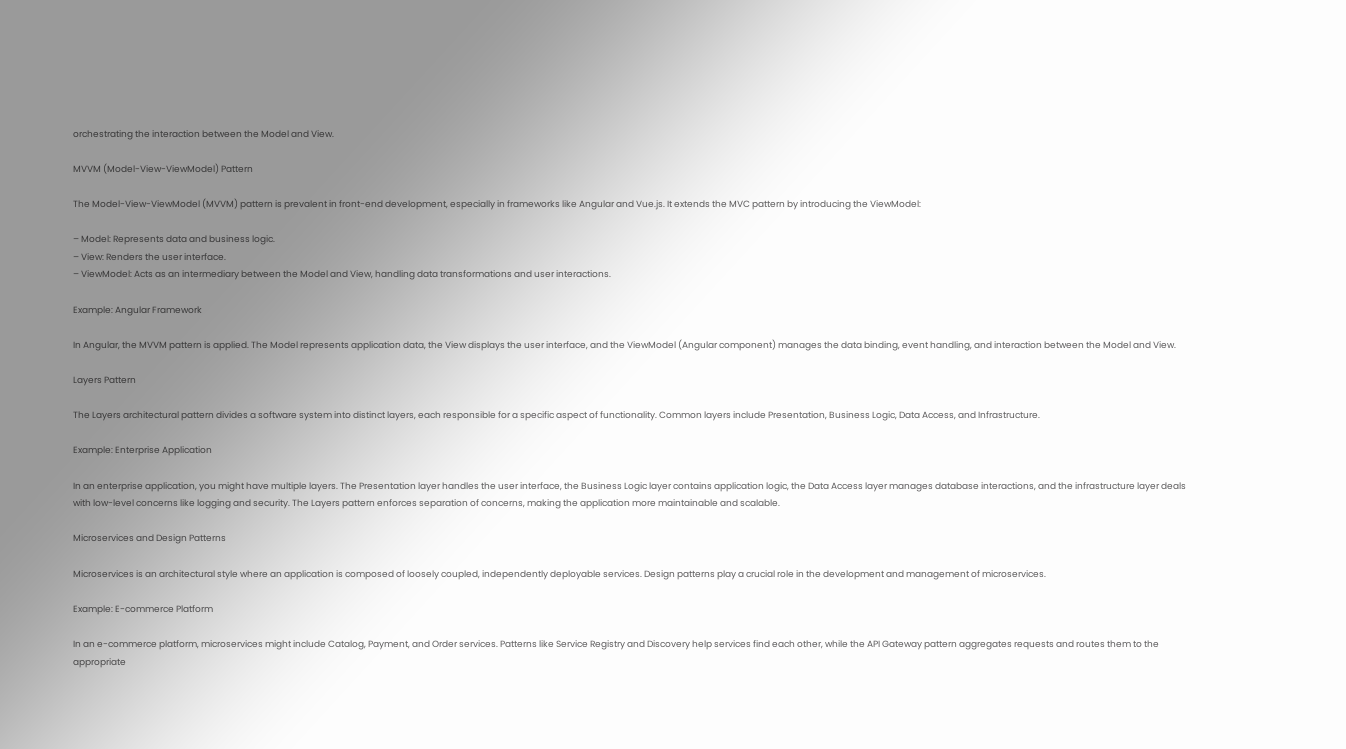orchestrating the interaction between the Model and View.

MVVM (Model-View-ViewModel) Pattern

The Model-View-ViewModel (MVVM) pattern is prevalent in front-end development, especially in frameworks like Angular and Vue.js. It extends the MVC pattern by introducing the ViewModel:

– Model: Represents data and business logic.
– View: Renders the user interface.
– ViewModel: Acts as an intermediary between the Model and View, handling data transformations and user interactions.

Example: Angular Framework

In Angular, the MVVM pattern is applied. The Model represents application data, the View displays the user interface, and the ViewModel (Angular component) manages the data binding, event handling, and interaction between the Model and View.

Layers Pattern

The Layers architectural pattern divides a software system into distinct layers, each responsible for a specific aspect of functionality. Common layers include Presentation, Business Logic, Data Access, and Infrastructure.

Example: Enterprise Application

In an enterprise application, you might have multiple layers. The Presentation layer handles the user interface, the Business Logic layer contains application logic, the Data Access layer manages database interactions, and the infrastructure layer deals with low-level concerns like logging and security. The Layers pattern enforces separation of concerns, making the application more maintainable and scalable.

Microservices and Design Patterns

Microservices is an architectural style where an application is composed of loosely coupled, independently deployable services. Design patterns play a crucial role in the development and management of microservices.

Example: E-commerce Platform

In an e-commerce platform, microservices might include Catalog, Payment, and Order services. Patterns like Service Registry and Discovery help services find each other, while the API Gateway pattern aggregates requests and routes them to the appropriate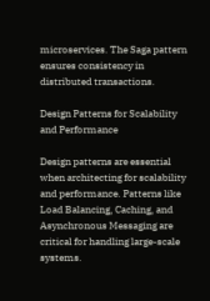microservices. The Saga pattern ensures consistency in distributed transactions.

Design Patterns for Scalability and Performance

Design patterns are essential when architecting for scalability and performance. Patterns like Load Balancing, Caching, and Asynchronous Messaging are critical for handling large-scale systems.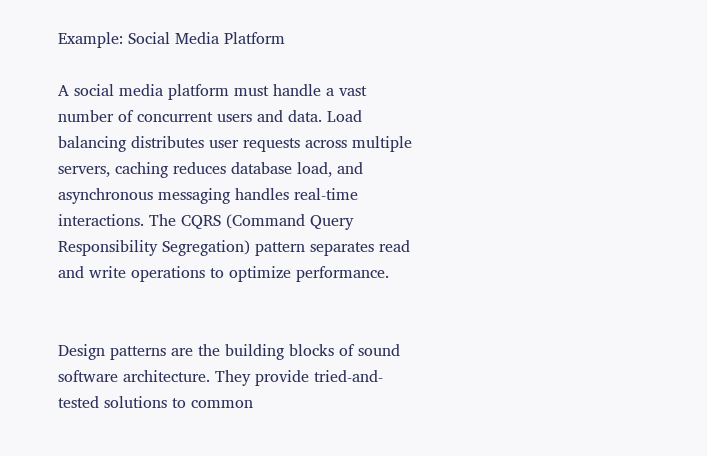Example: Social Media Platform

A social media platform must handle a vast number of concurrent users and data. Load balancing distributes user requests across multiple servers, caching reduces database load, and asynchronous messaging handles real-time interactions. The CQRS (Command Query Responsibility Segregation) pattern separates read and write operations to optimize performance.


Design patterns are the building blocks of sound software architecture. They provide tried-and-tested solutions to common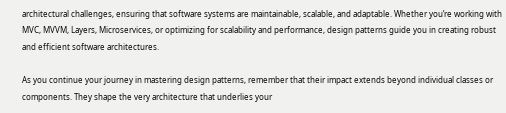architectural challenges, ensuring that software systems are maintainable, scalable, and adaptable. Whether you’re working with MVC, MVVM, Layers, Microservices, or optimizing for scalability and performance, design patterns guide you in creating robust and efficient software architectures.

As you continue your journey in mastering design patterns, remember that their impact extends beyond individual classes or components. They shape the very architecture that underlies your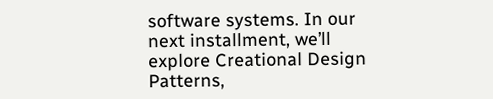software systems. In our next installment, we’ll explore Creational Design Patterns,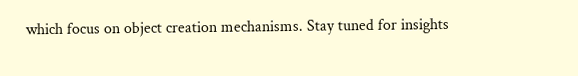which focus on object creation mechanisms. Stay tuned for insights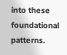into these foundational patterns.